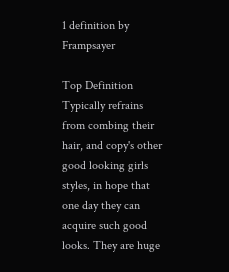1 definition by Frampsayer

Top Definition
Typically refrains from combing their hair, and copy's other good looking girls styles, in hope that one day they can acquire such good looks. They are huge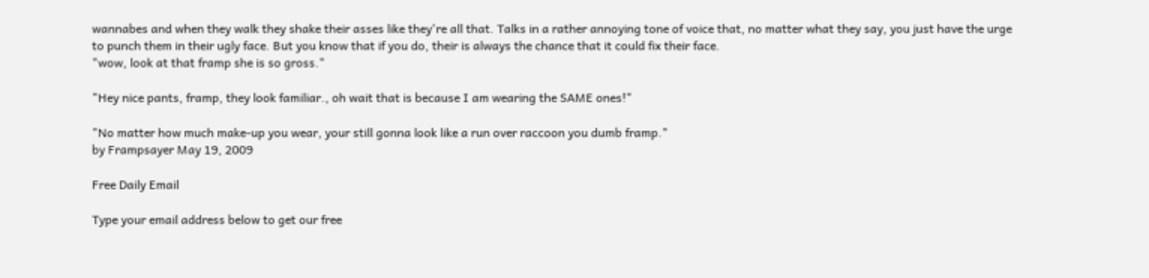wannabes and when they walk they shake their asses like they're all that. Talks in a rather annoying tone of voice that, no matter what they say, you just have the urge to punch them in their ugly face. But you know that if you do, their is always the chance that it could fix their face.
"wow, look at that framp she is so gross."

"Hey nice pants, framp, they look familiar., oh wait that is because I am wearing the SAME ones!"

"No matter how much make-up you wear, your still gonna look like a run over raccoon you dumb framp."
by Frampsayer May 19, 2009

Free Daily Email

Type your email address below to get our free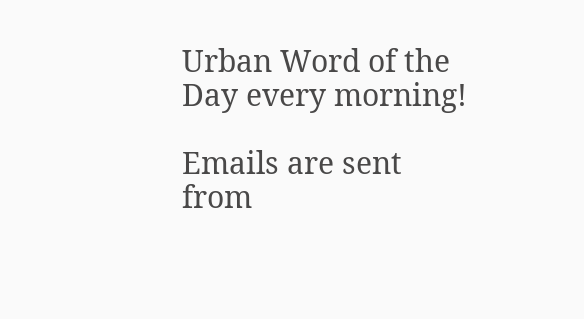Urban Word of the Day every morning!

Emails are sent from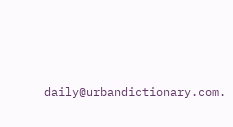daily@urbandictionary.com.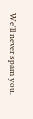We'll never spam you.